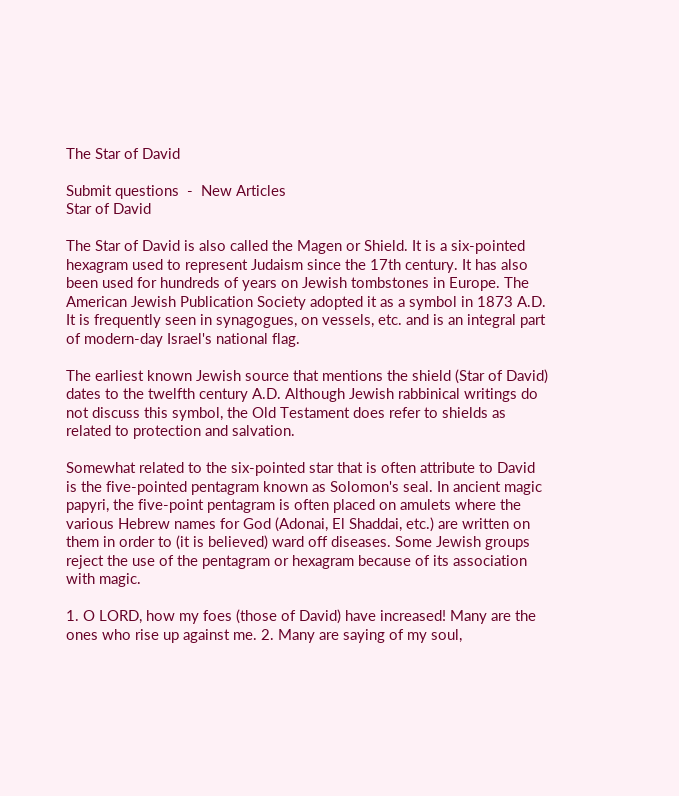The Star of David

Submit questions  -  New Articles
Star of David

The Star of David is also called the Magen or Shield. It is a six-pointed hexagram used to represent Judaism since the 17th century. It has also been used for hundreds of years on Jewish tombstones in Europe. The American Jewish Publication Society adopted it as a symbol in 1873 A.D. It is frequently seen in synagogues, on vessels, etc. and is an integral part of modern-day Israel's national flag.

The earliest known Jewish source that mentions the shield (Star of David) dates to the twelfth century A.D. Although Jewish rabbinical writings do not discuss this symbol, the Old Testament does refer to shields as related to protection and salvation.

Somewhat related to the six-pointed star that is often attribute to David is the five-pointed pentagram known as Solomon's seal. In ancient magic papyri, the five-point pentagram is often placed on amulets where the various Hebrew names for God (Adonai, El Shaddai, etc.) are written on them in order to (it is believed) ward off diseases. Some Jewish groups reject the use of the pentagram or hexagram because of its association with magic.

1. O LORD, how my foes (those of David) have increased! Many are the ones who rise up against me. 2. Many are saying of my soul,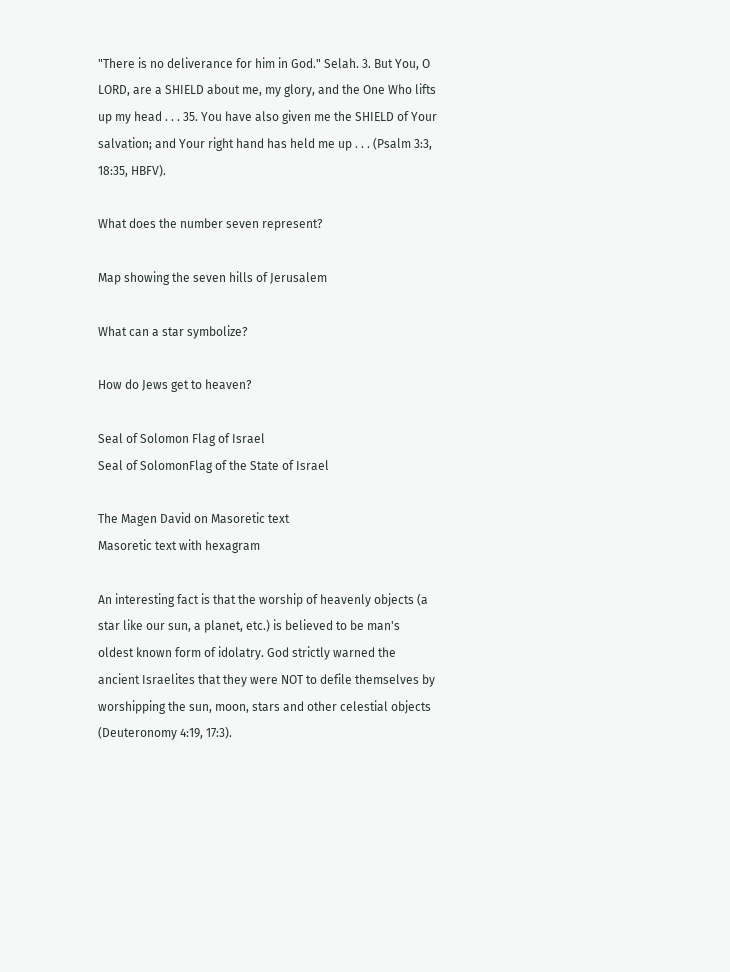"There is no deliverance for him in God." Selah. 3. But You, O LORD, are a SHIELD about me, my glory, and the One Who lifts up my head . . . 35. You have also given me the SHIELD of Your salvation; and Your right hand has held me up . . . (Psalm 3:3, 18:35, HBFV).

What does the number seven represent?

Map showing the seven hills of Jerusalem

What can a star symbolize?

How do Jews get to heaven?

Seal of Solomon Flag of Israel
Seal of SolomonFlag of the State of Israel

The Magen David on Masoretic text
Masoretic text with hexagram

An interesting fact is that the worship of heavenly objects (a star like our sun, a planet, etc.) is believed to be man's oldest known form of idolatry. God strictly warned the ancient Israelites that they were NOT to defile themselves by worshipping the sun, moon, stars and other celestial objects (Deuteronomy 4:19, 17:3).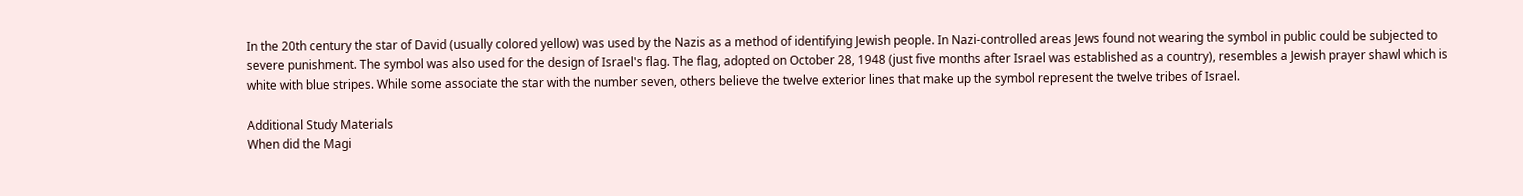In the 20th century the star of David (usually colored yellow) was used by the Nazis as a method of identifying Jewish people. In Nazi-controlled areas Jews found not wearing the symbol in public could be subjected to severe punishment. The symbol was also used for the design of Israel's flag. The flag, adopted on October 28, 1948 (just five months after Israel was established as a country), resembles a Jewish prayer shawl which is white with blue stripes. While some associate the star with the number seven, others believe the twelve exterior lines that make up the symbol represent the twelve tribes of Israel.

Additional Study Materials
When did the Magi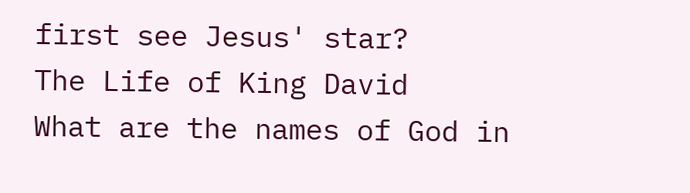first see Jesus' star?
The Life of King David
What are the names of God in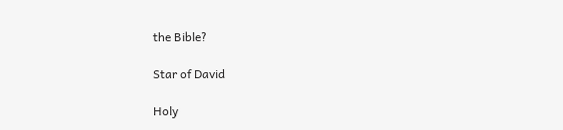the Bible?

Star of David

Holy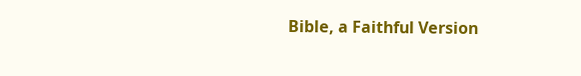Bible, a Faithful Version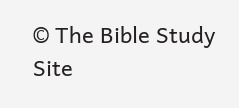© The Bible Study Site